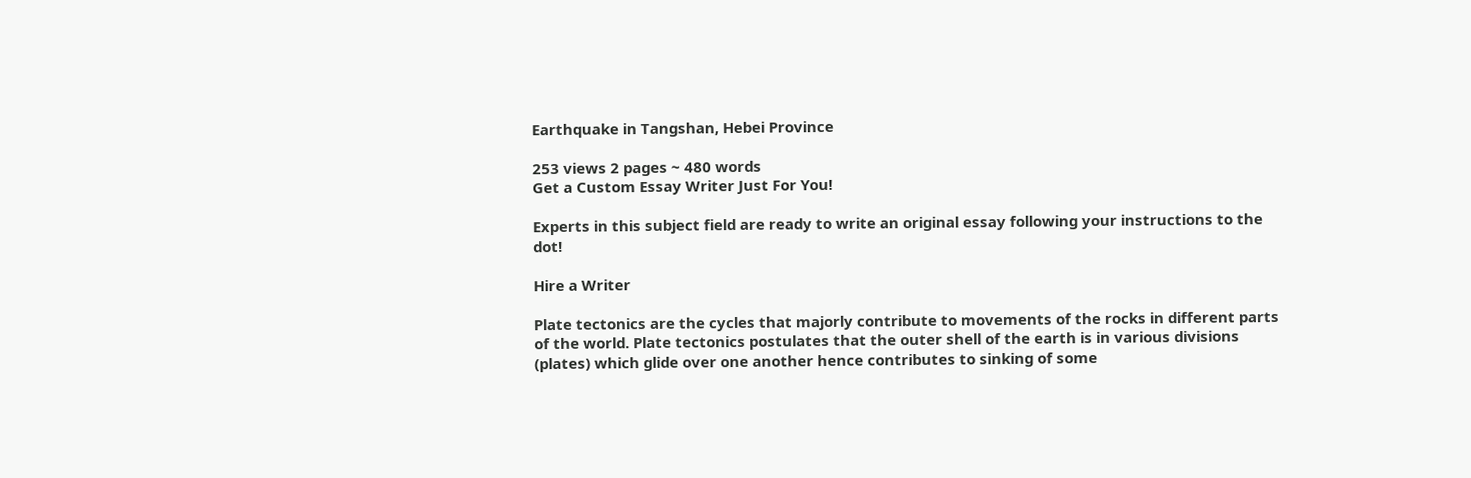Earthquake in Tangshan, Hebei Province

253 views 2 pages ~ 480 words
Get a Custom Essay Writer Just For You!

Experts in this subject field are ready to write an original essay following your instructions to the dot!

Hire a Writer

Plate tectonics are the cycles that majorly contribute to movements of the rocks in different parts of the world. Plate tectonics postulates that the outer shell of the earth is in various divisions (plates) which glide over one another hence contributes to sinking of some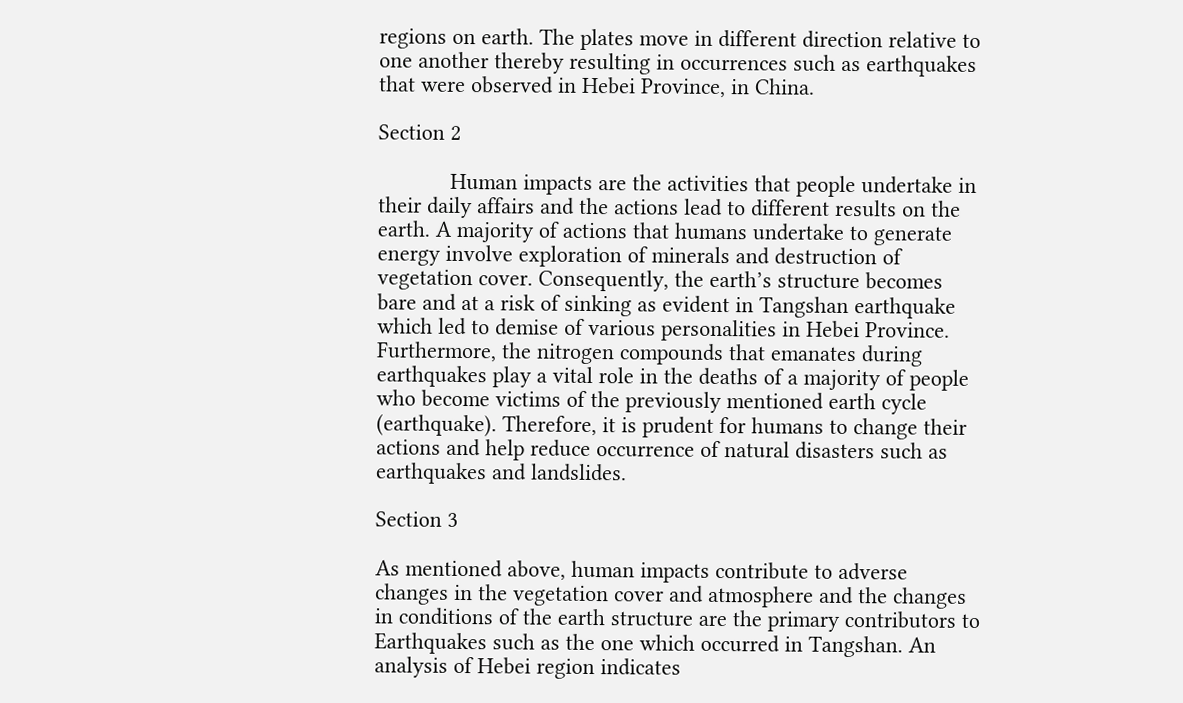regions on earth. The plates move in different direction relative to one another thereby resulting in occurrences such as earthquakes that were observed in Hebei Province, in China.

Section 2

            Human impacts are the activities that people undertake in their daily affairs and the actions lead to different results on the earth. A majority of actions that humans undertake to generate energy involve exploration of minerals and destruction of vegetation cover. Consequently, the earth’s structure becomes bare and at a risk of sinking as evident in Tangshan earthquake which led to demise of various personalities in Hebei Province. Furthermore, the nitrogen compounds that emanates during earthquakes play a vital role in the deaths of a majority of people who become victims of the previously mentioned earth cycle (earthquake). Therefore, it is prudent for humans to change their actions and help reduce occurrence of natural disasters such as earthquakes and landslides.

Section 3

As mentioned above, human impacts contribute to adverse changes in the vegetation cover and atmosphere and the changes in conditions of the earth structure are the primary contributors to Earthquakes such as the one which occurred in Tangshan. An analysis of Hebei region indicates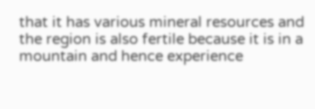that it has various mineral resources and the region is also fertile because it is in a mountain and hence experience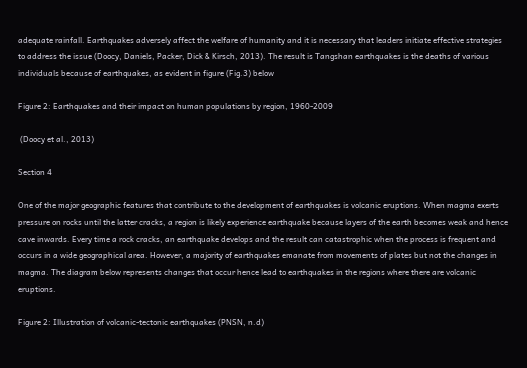adequate rainfall. Earthquakes adversely affect the welfare of humanity and it is necessary that leaders initiate effective strategies to address the issue (Doocy, Daniels, Packer, Dick & Kirsch, 2013). The result is Tangshan earthquakes is the deaths of various individuals because of earthquakes, as evident in figure (Fig.3) below

Figure 2: Earthquakes and their impact on human populations by region, 1960-2009

 (Doocy et al., 2013)

Section 4

One of the major geographic features that contribute to the development of earthquakes is volcanic eruptions. When magma exerts pressure on rocks until the latter cracks, a region is likely experience earthquake because layers of the earth becomes weak and hence cave inwards. Every time a rock cracks, an earthquake develops and the result can catastrophic when the process is frequent and occurs in a wide geographical area. However, a majority of earthquakes emanate from movements of plates but not the changes in magma. The diagram below represents changes that occur hence lead to earthquakes in the regions where there are volcanic eruptions.

Figure 2: Illustration of volcanic-tectonic earthquakes (PNSN, n.d)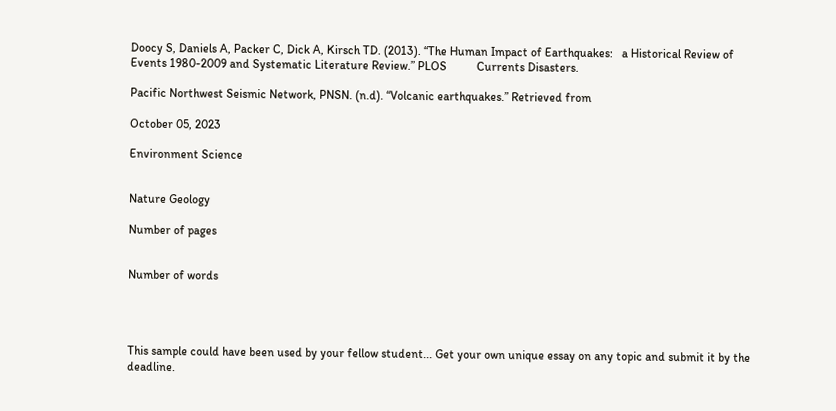Doocy S, Daniels A, Packer C, Dick A, Kirsch TD. (2013). “The Human Impact of Earthquakes:   a Historical Review of Events 1980-2009 and Systematic Literature Review.” PLOS          Currents Disasters.

Pacific Northwest Seismic Network, PNSN. (n.d). “Volcanic earthquakes.” Retrieved from

October 05, 2023

Environment Science


Nature Geology

Number of pages


Number of words




This sample could have been used by your fellow student... Get your own unique essay on any topic and submit it by the deadline.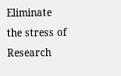Eliminate the stress of Research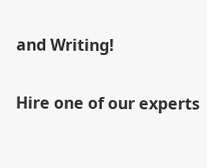and Writing!

Hire one of our experts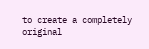to create a completely original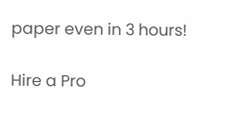paper even in 3 hours!

Hire a Pro